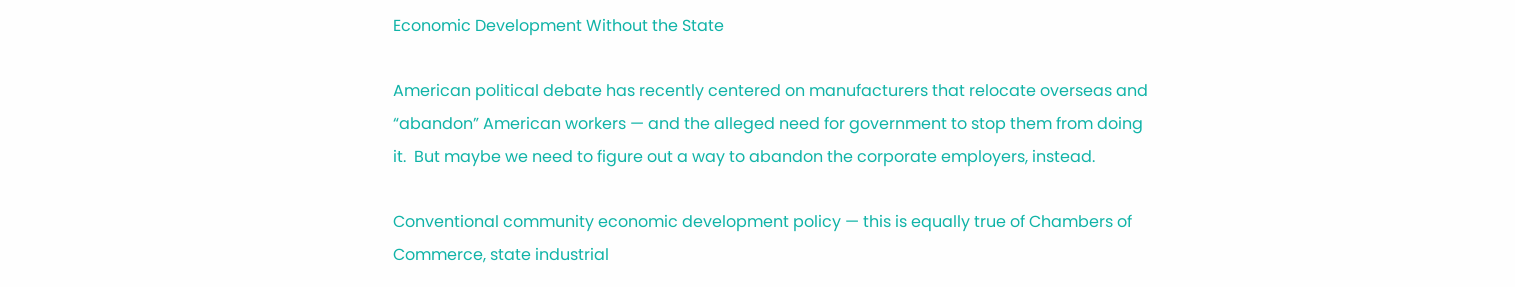Economic Development Without the State

American political debate has recently centered on manufacturers that relocate overseas and “abandon” American workers — and the alleged need for government to stop them from doing it.  But maybe we need to figure out a way to abandon the corporate employers, instead.

Conventional community economic development policy — this is equally true of Chambers of Commerce, state industrial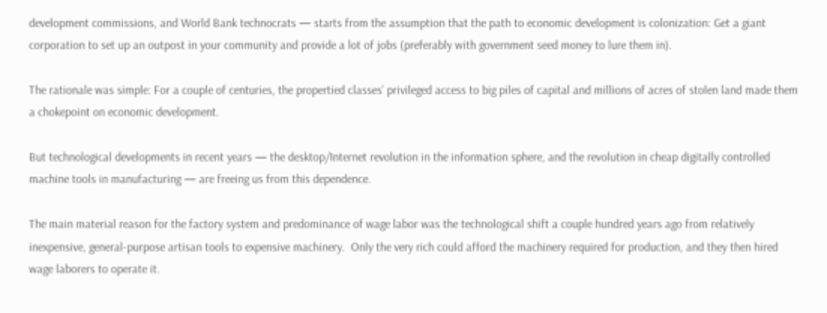development commissions, and World Bank technocrats — starts from the assumption that the path to economic development is colonization: Get a giant corporation to set up an outpost in your community and provide a lot of jobs (preferably with government seed money to lure them in).

The rationale was simple: For a couple of centuries, the propertied classes’ privileged access to big piles of capital and millions of acres of stolen land made them a chokepoint on economic development.

But technological developments in recent years — the desktop/Internet revolution in the information sphere, and the revolution in cheap digitally controlled machine tools in manufacturing — are freeing us from this dependence.

The main material reason for the factory system and predominance of wage labor was the technological shift a couple hundred years ago from relatively inexpensive, general-purpose artisan tools to expensive machinery.  Only the very rich could afford the machinery required for production, and they then hired wage laborers to operate it.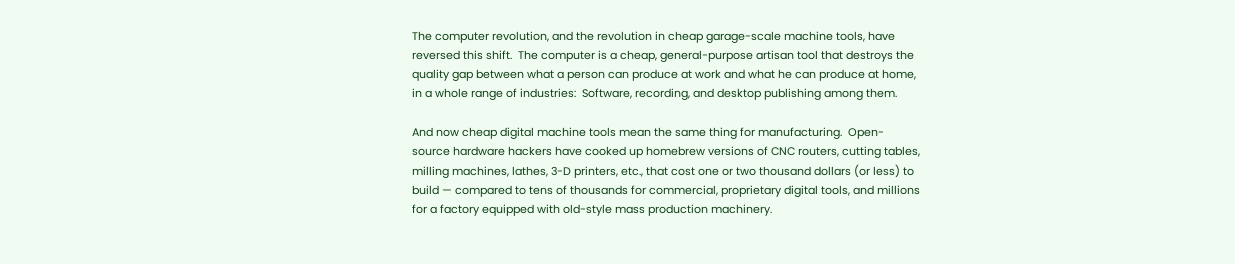The computer revolution, and the revolution in cheap garage-scale machine tools, have reversed this shift.  The computer is a cheap, general-purpose artisan tool that destroys the quality gap between what a person can produce at work and what he can produce at home, in a whole range of industries:  Software, recording, and desktop publishing among them.

And now cheap digital machine tools mean the same thing for manufacturing.  Open-source hardware hackers have cooked up homebrew versions of CNC routers, cutting tables, milling machines, lathes, 3-D printers, etc., that cost one or two thousand dollars (or less) to build — compared to tens of thousands for commercial, proprietary digital tools, and millions for a factory equipped with old-style mass production machinery.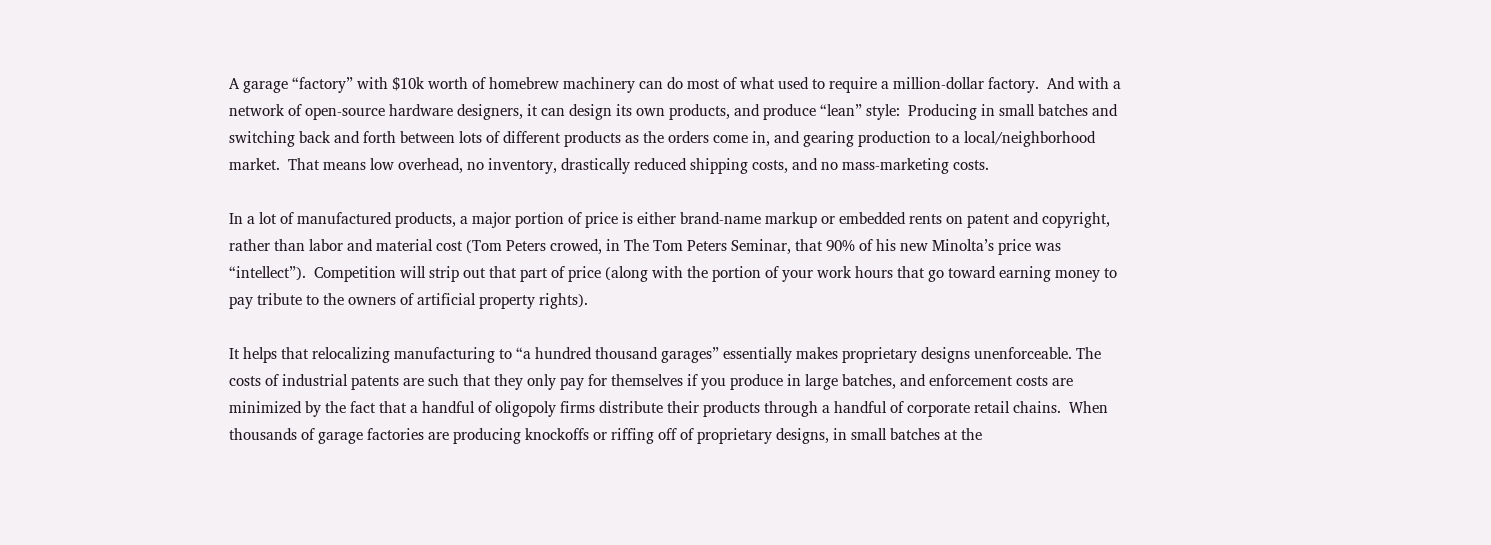A garage “factory” with $10k worth of homebrew machinery can do most of what used to require a million-dollar factory.  And with a network of open-source hardware designers, it can design its own products, and produce “lean” style:  Producing in small batches and switching back and forth between lots of different products as the orders come in, and gearing production to a local/neighborhood market.  That means low overhead, no inventory, drastically reduced shipping costs, and no mass-marketing costs.

In a lot of manufactured products, a major portion of price is either brand-name markup or embedded rents on patent and copyright, rather than labor and material cost (Tom Peters crowed, in The Tom Peters Seminar, that 90% of his new Minolta’s price was “intellect”).  Competition will strip out that part of price (along with the portion of your work hours that go toward earning money to pay tribute to the owners of artificial property rights).

It helps that relocalizing manufacturing to “a hundred thousand garages” essentially makes proprietary designs unenforceable. The costs of industrial patents are such that they only pay for themselves if you produce in large batches, and enforcement costs are minimized by the fact that a handful of oligopoly firms distribute their products through a handful of corporate retail chains.  When thousands of garage factories are producing knockoffs or riffing off of proprietary designs, in small batches at the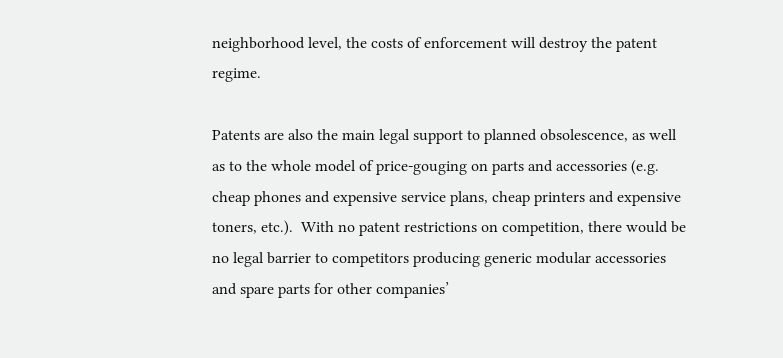neighborhood level, the costs of enforcement will destroy the patent regime.

Patents are also the main legal support to planned obsolescence, as well as to the whole model of price-gouging on parts and accessories (e.g. cheap phones and expensive service plans, cheap printers and expensive toners, etc.).  With no patent restrictions on competition, there would be no legal barrier to competitors producing generic modular accessories and spare parts for other companies’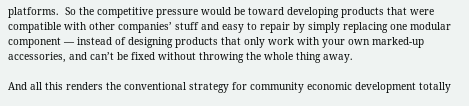platforms.  So the competitive pressure would be toward developing products that were compatible with other companies’ stuff and easy to repair by simply replacing one modular component — instead of designing products that only work with your own marked-up accessories, and can’t be fixed without throwing the whole thing away.

And all this renders the conventional strategy for community economic development totally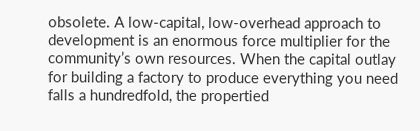obsolete. A low-capital, low-overhead approach to development is an enormous force multiplier for the community’s own resources. When the capital outlay for building a factory to produce everything you need falls a hundredfold, the propertied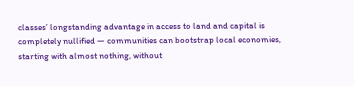classes’ longstanding advantage in access to land and capital is completely nullified — communities can bootstrap local economies, starting with almost nothing, without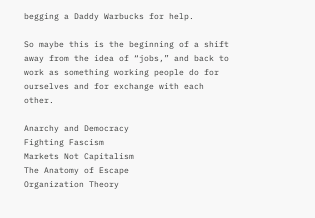begging a Daddy Warbucks for help.

So maybe this is the beginning of a shift away from the idea of “jobs,” and back to work as something working people do for ourselves and for exchange with each other.

Anarchy and Democracy
Fighting Fascism
Markets Not Capitalism
The Anatomy of Escape
Organization Theory